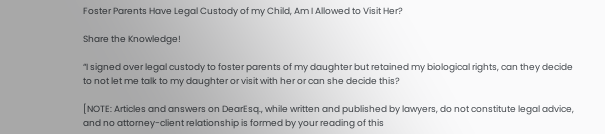Foster Parents Have Legal Custody of my Child, Am I Allowed to Visit Her?

Share the Knowledge!

“I signed over legal custody to foster parents of my daughter but retained my biological rights, can they decide to not let me talk to my daughter or visit with her or can she decide this?

[NOTE: Articles and answers on DearEsq., while written and published by lawyers, do not constitute legal advice, and no attorney-client relationship is formed by your reading of this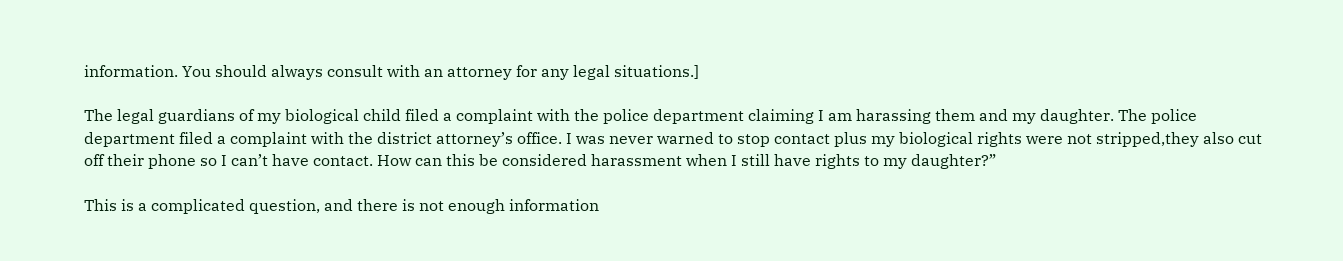information. You should always consult with an attorney for any legal situations.]

The legal guardians of my biological child filed a complaint with the police department claiming I am harassing them and my daughter. The police department filed a complaint with the district attorney’s office. I was never warned to stop contact plus my biological rights were not stripped,they also cut off their phone so I can’t have contact. How can this be considered harassment when I still have rights to my daughter?”

This is a complicated question, and there is not enough information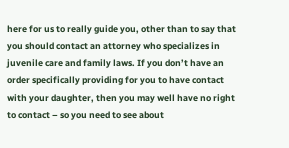here for us to really guide you, other than to say that you should contact an attorney who specializes in juvenile care and family laws. If you don’t have an order specifically providing for you to have contact with your daughter, then you may well have no right to contact – so you need to see about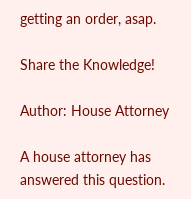getting an order, asap.

Share the Knowledge!

Author: House Attorney

A house attorney has answered this question.